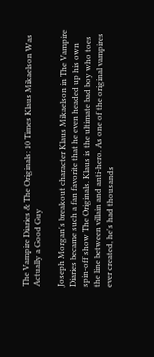The Vampire Diaries & The Originals: 10 Times Klaus Mikaelson Was Actually a Good Guy

Joseph Morgan's breakout character Klaus Mikaelson in The Vampire Diaries became such a fan favorite that he even headed up his own spin-off show The Originals. Klaus is the ultimate bad boy who toes the line between villain and anti-hero. As one of the original vampires ever created, he's had thousands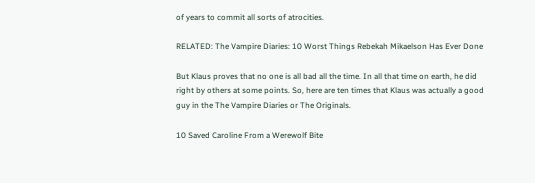of years to commit all sorts of atrocities.

RELATED: The Vampire Diaries: 10 Worst Things Rebekah Mikaelson Has Ever Done

But Klaus proves that no one is all bad all the time. In all that time on earth, he did right by others at some points. So, here are ten times that Klaus was actually a good guy in the The Vampire Diaries or The Originals.

10 Saved Caroline From a Werewolf Bite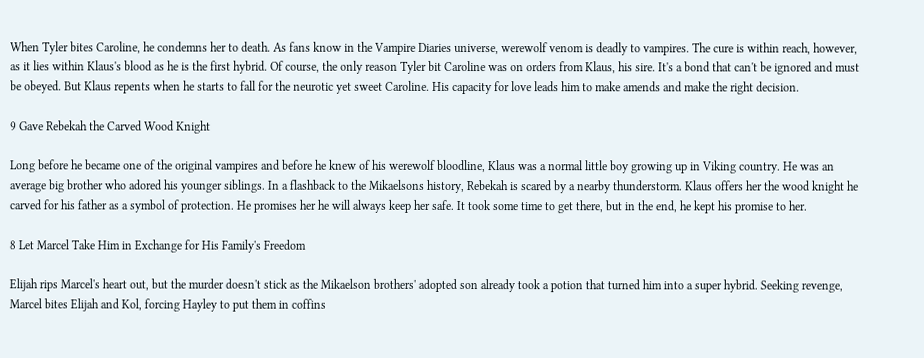When Tyler bites Caroline, he condemns her to death. As fans know in the Vampire Diaries universe, werewolf venom is deadly to vampires. The cure is within reach, however, as it lies within Klaus's blood as he is the first hybrid. Of course, the only reason Tyler bit Caroline was on orders from Klaus, his sire. It's a bond that can't be ignored and must be obeyed. But Klaus repents when he starts to fall for the neurotic yet sweet Caroline. His capacity for love leads him to make amends and make the right decision.

9 Gave Rebekah the Carved Wood Knight

Long before he became one of the original vampires and before he knew of his werewolf bloodline, Klaus was a normal little boy growing up in Viking country. He was an average big brother who adored his younger siblings. In a flashback to the Mikaelsons history, Rebekah is scared by a nearby thunderstorm. Klaus offers her the wood knight he carved for his father as a symbol of protection. He promises her he will always keep her safe. It took some time to get there, but in the end, he kept his promise to her.

8 Let Marcel Take Him in Exchange for His Family's Freedom

Elijah rips Marcel's heart out, but the murder doesn't stick as the Mikaelson brothers' adopted son already took a potion that turned him into a super hybrid. Seeking revenge, Marcel bites Elijah and Kol, forcing Hayley to put them in coffins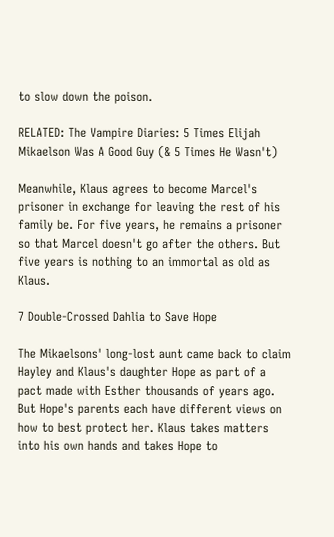to slow down the poison.

RELATED: The Vampire Diaries: 5 Times Elijah Mikaelson Was A Good Guy (& 5 Times He Wasn't)

Meanwhile, Klaus agrees to become Marcel's prisoner in exchange for leaving the rest of his family be. For five years, he remains a prisoner so that Marcel doesn't go after the others. But five years is nothing to an immortal as old as Klaus.

7 Double-Crossed Dahlia to Save Hope

The Mikaelsons' long-lost aunt came back to claim Hayley and Klaus's daughter Hope as part of a pact made with Esther thousands of years ago. But Hope's parents each have different views on how to best protect her. Klaus takes matters into his own hands and takes Hope to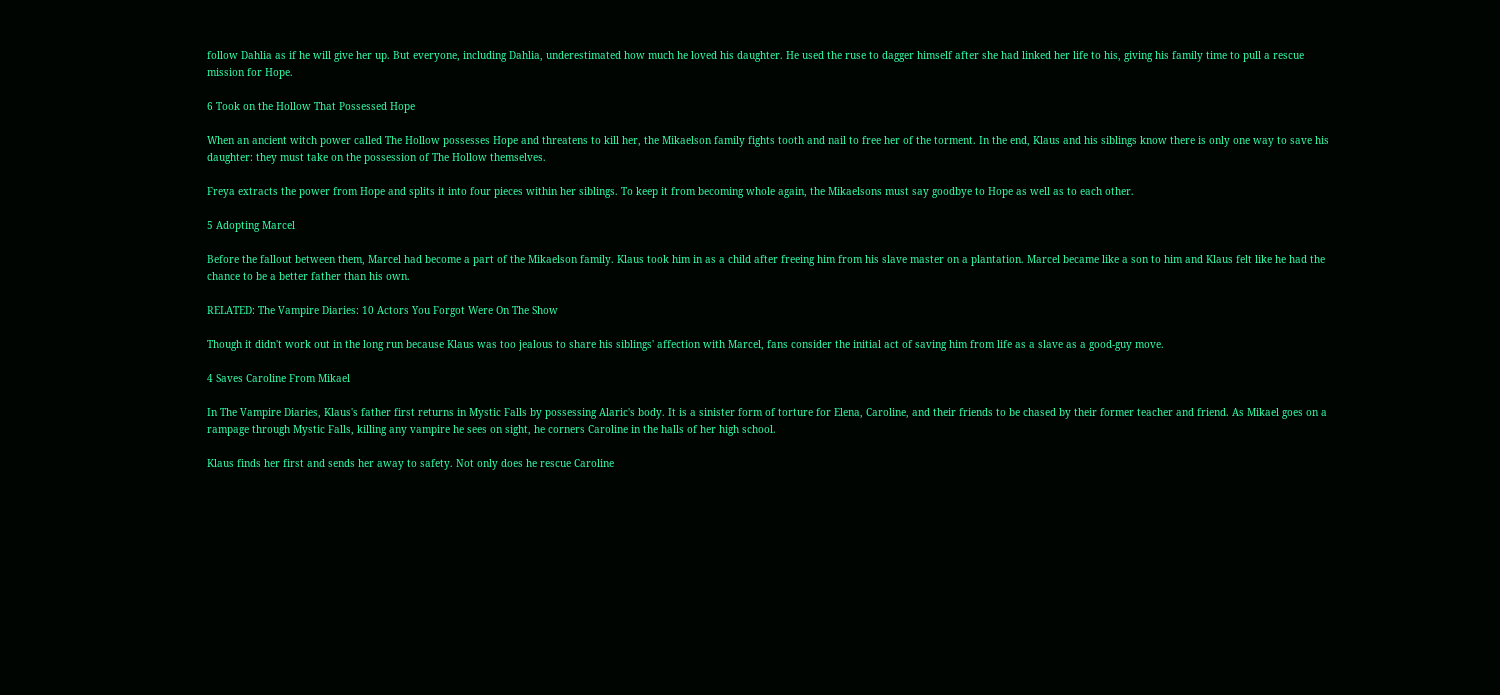follow Dahlia as if he will give her up. But everyone, including Dahlia, underestimated how much he loved his daughter. He used the ruse to dagger himself after she had linked her life to his, giving his family time to pull a rescue mission for Hope.

6 Took on the Hollow That Possessed Hope

When an ancient witch power called The Hollow possesses Hope and threatens to kill her, the Mikaelson family fights tooth and nail to free her of the torment. In the end, Klaus and his siblings know there is only one way to save his daughter: they must take on the possession of The Hollow themselves.

Freya extracts the power from Hope and splits it into four pieces within her siblings. To keep it from becoming whole again, the Mikaelsons must say goodbye to Hope as well as to each other.

5 Adopting Marcel

Before the fallout between them, Marcel had become a part of the Mikaelson family. Klaus took him in as a child after freeing him from his slave master on a plantation. Marcel became like a son to him and Klaus felt like he had the chance to be a better father than his own.

RELATED: The Vampire Diaries: 10 Actors You Forgot Were On The Show

Though it didn't work out in the long run because Klaus was too jealous to share his siblings' affection with Marcel, fans consider the initial act of saving him from life as a slave as a good-guy move.

4 Saves Caroline From Mikael

In The Vampire Diaries, Klaus's father first returns in Mystic Falls by possessing Alaric's body. It is a sinister form of torture for Elena, Caroline, and their friends to be chased by their former teacher and friend. As Mikael goes on a rampage through Mystic Falls, killing any vampire he sees on sight, he corners Caroline in the halls of her high school.

Klaus finds her first and sends her away to safety. Not only does he rescue Caroline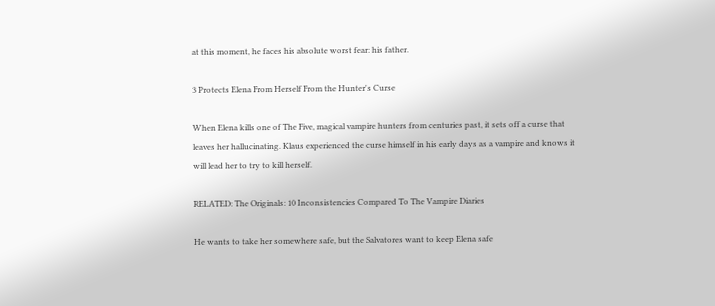at this moment, he faces his absolute worst fear: his father.

3 Protects Elena From Herself From the Hunter's Curse

When Elena kills one of The Five, magical vampire hunters from centuries past, it sets off a curse that leaves her hallucinating. Klaus experienced the curse himself in his early days as a vampire and knows it will lead her to try to kill herself.

RELATED: The Originals: 10 Inconsistencies Compared To The Vampire Diaries

He wants to take her somewhere safe, but the Salvatores want to keep Elena safe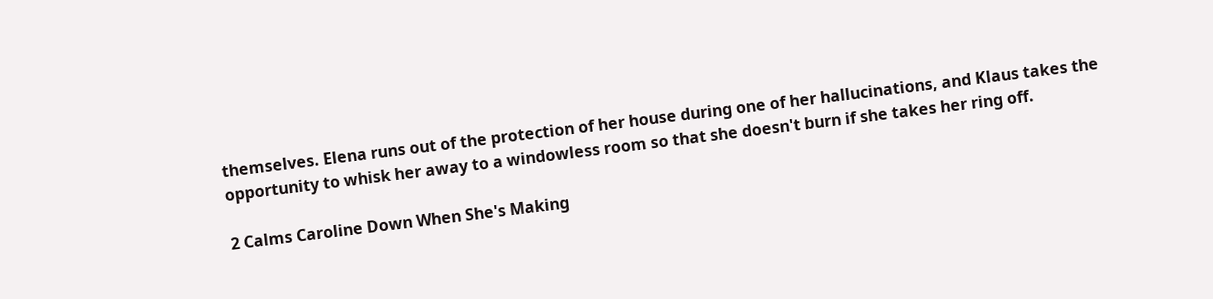themselves. Elena runs out of the protection of her house during one of her hallucinations, and Klaus takes the opportunity to whisk her away to a windowless room so that she doesn't burn if she takes her ring off.

2 Calms Caroline Down When She's Making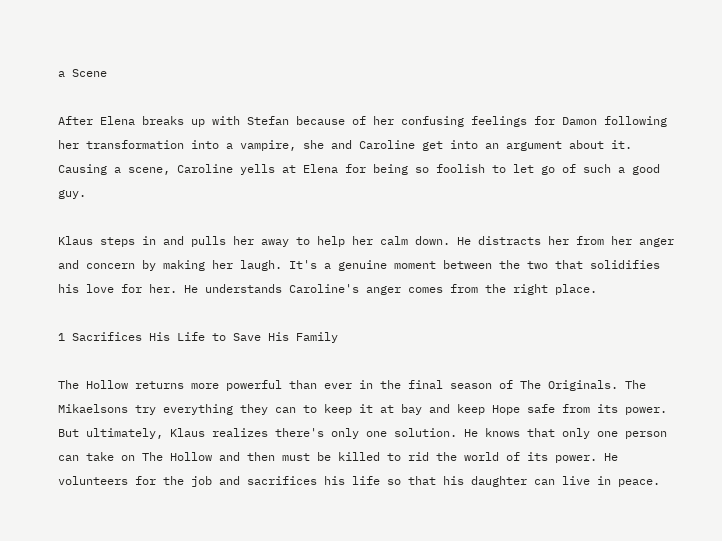a Scene

After Elena breaks up with Stefan because of her confusing feelings for Damon following her transformation into a vampire, she and Caroline get into an argument about it. Causing a scene, Caroline yells at Elena for being so foolish to let go of such a good guy.

Klaus steps in and pulls her away to help her calm down. He distracts her from her anger and concern by making her laugh. It's a genuine moment between the two that solidifies his love for her. He understands Caroline's anger comes from the right place.

1 Sacrifices His Life to Save His Family

The Hollow returns more powerful than ever in the final season of The Originals. The Mikaelsons try everything they can to keep it at bay and keep Hope safe from its power. But ultimately, Klaus realizes there's only one solution. He knows that only one person can take on The Hollow and then must be killed to rid the world of its power. He volunteers for the job and sacrifices his life so that his daughter can live in peace.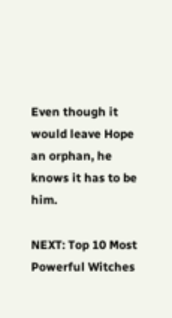Even though it would leave Hope an orphan, he knows it has to be him.

NEXT: Top 10 Most Powerful Witches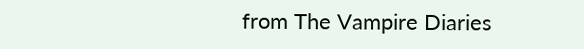from The Vampire Diaries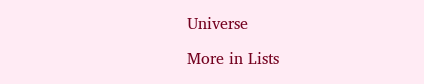Universe

More in Lists